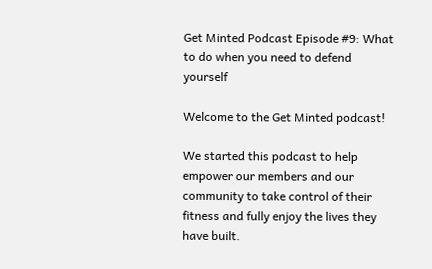Get Minted Podcast Episode #9: What to do when you need to defend yourself

Welcome to the Get Minted podcast!

We started this podcast to help empower our members and our community to take control of their fitness and fully enjoy the lives they have built.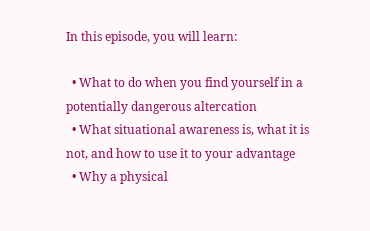In this episode, you will learn:

  • What to do when you find yourself in a potentially dangerous altercation
  • What situational awareness is, what it is not, and how to use it to your advantage
  • Why a physical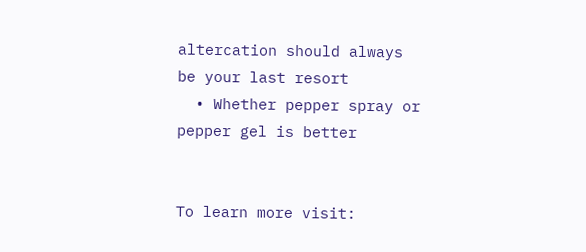altercation should always be your last resort
  • Whether pepper spray or pepper gel is better


To learn more visit: